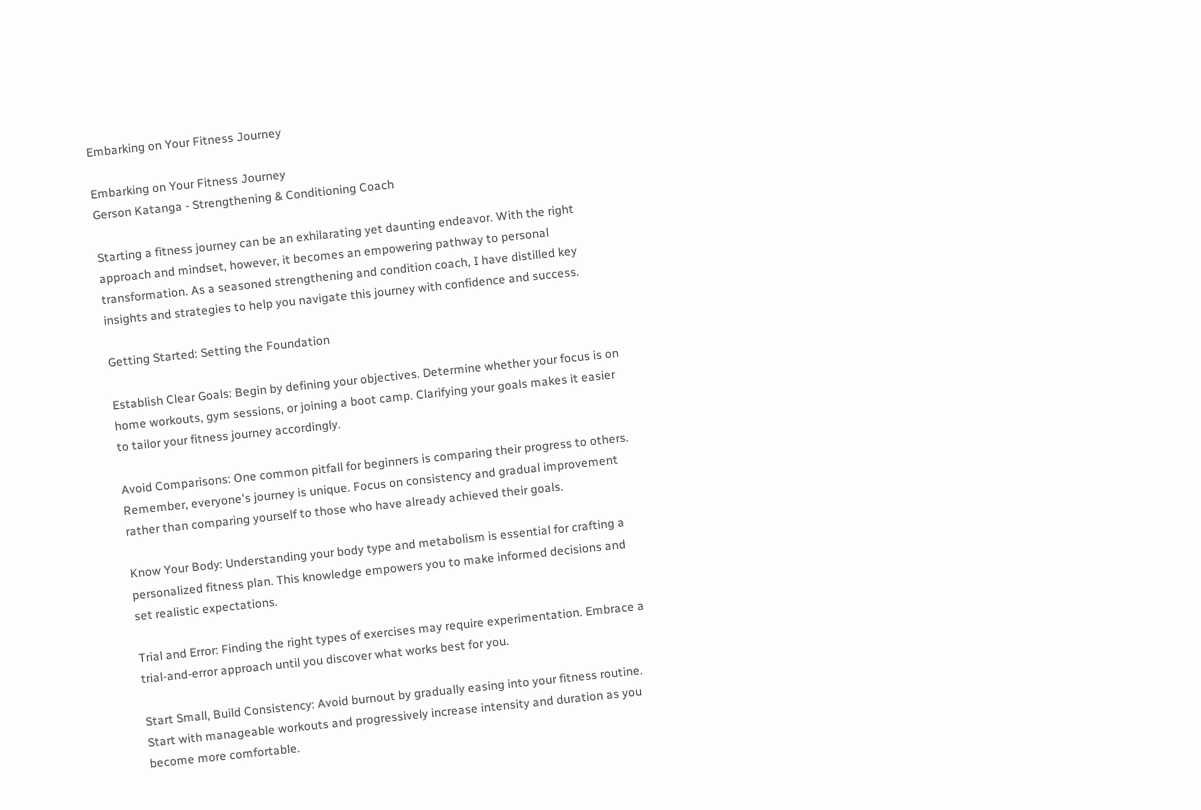Embarking on Your Fitness Journey

Embarking on Your Fitness Journey
Gerson Katanga - Strengthening & Conditioning Coach

Starting a fitness journey can be an exhilarating yet daunting endeavor. With the right approach and mindset, however, it becomes an empowering pathway to personal transformation. As a seasoned strengthening and condition coach, I have distilled key insights and strategies to help you navigate this journey with confidence and success.

Getting Started: Setting the Foundation

Establish Clear Goals: Begin by defining your objectives. Determine whether your focus is on home workouts, gym sessions, or joining a boot camp. Clarifying your goals makes it easier to tailor your fitness journey accordingly.

Avoid Comparisons: One common pitfall for beginners is comparing their progress to others. Remember, everyone's journey is unique. Focus on consistency and gradual improvement rather than comparing yourself to those who have already achieved their goals.

Know Your Body: Understanding your body type and metabolism is essential for crafting a personalized fitness plan. This knowledge empowers you to make informed decisions and set realistic expectations.

Trial and Error: Finding the right types of exercises may require experimentation. Embrace a trial-and-error approach until you discover what works best for you.

Start Small, Build Consistency: Avoid burnout by gradually easing into your fitness routine. Start with manageable workouts and progressively increase intensity and duration as you become more comfortable.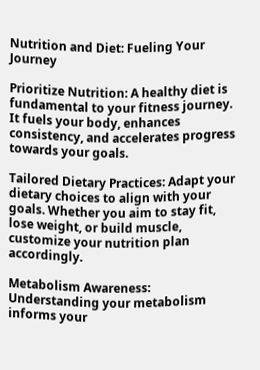Nutrition and Diet: Fueling Your Journey

Prioritize Nutrition: A healthy diet is fundamental to your fitness journey. It fuels your body, enhances consistency, and accelerates progress towards your goals.

Tailored Dietary Practices: Adapt your dietary choices to align with your goals. Whether you aim to stay fit, lose weight, or build muscle, customize your nutrition plan accordingly.

Metabolism Awareness: Understanding your metabolism informs your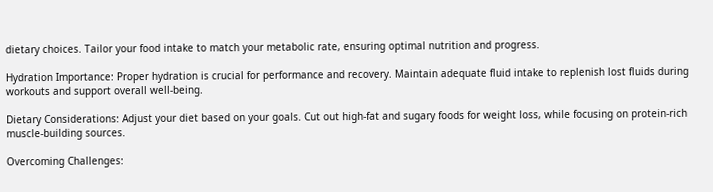dietary choices. Tailor your food intake to match your metabolic rate, ensuring optimal nutrition and progress.

Hydration Importance: Proper hydration is crucial for performance and recovery. Maintain adequate fluid intake to replenish lost fluids during workouts and support overall well-being.

Dietary Considerations: Adjust your diet based on your goals. Cut out high-fat and sugary foods for weight loss, while focusing on protein-rich muscle-building sources.

Overcoming Challenges: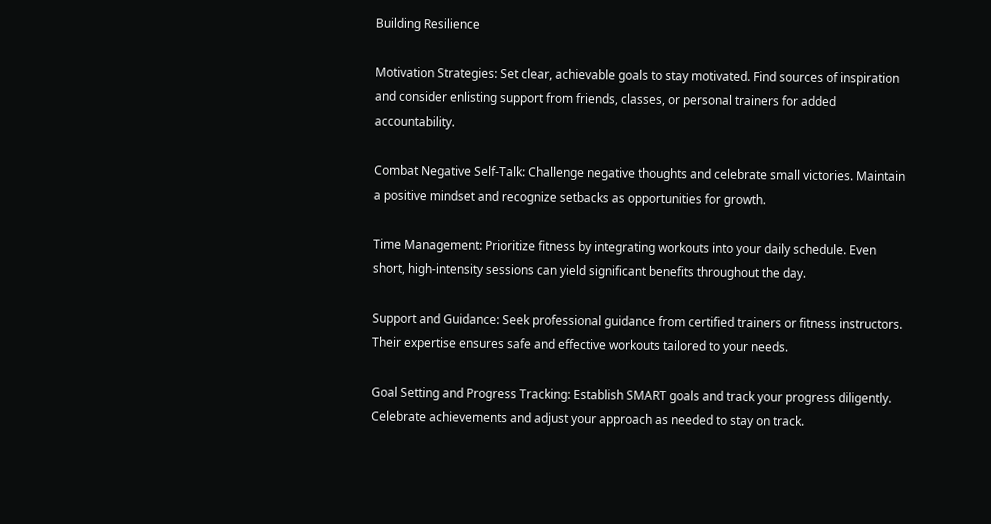Building Resilience

Motivation Strategies: Set clear, achievable goals to stay motivated. Find sources of inspiration and consider enlisting support from friends, classes, or personal trainers for added accountability.

Combat Negative Self-Talk: Challenge negative thoughts and celebrate small victories. Maintain a positive mindset and recognize setbacks as opportunities for growth.

Time Management: Prioritize fitness by integrating workouts into your daily schedule. Even short, high-intensity sessions can yield significant benefits throughout the day.

Support and Guidance: Seek professional guidance from certified trainers or fitness instructors. Their expertise ensures safe and effective workouts tailored to your needs.

Goal Setting and Progress Tracking: Establish SMART goals and track your progress diligently. Celebrate achievements and adjust your approach as needed to stay on track.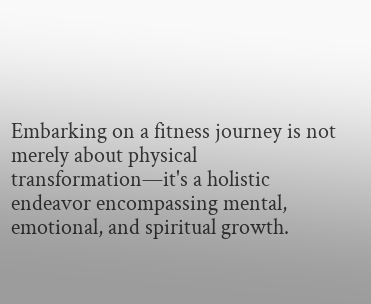Embarking on a fitness journey is not merely about physical transformation—it's a holistic endeavor encompassing mental, emotional, and spiritual growth.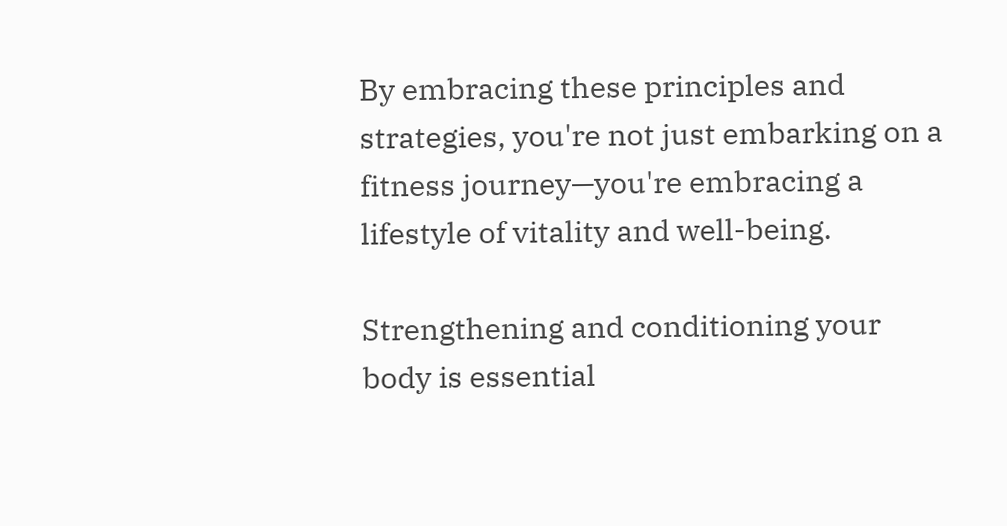By embracing these principles and strategies, you're not just embarking on a fitness journey—you're embracing a lifestyle of vitality and well-being.

Strengthening and conditioning your body is essential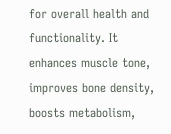for overall health and functionality. It enhances muscle tone, improves bone density, boosts metabolism,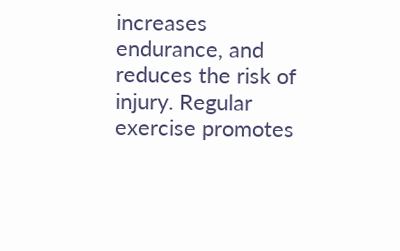increases endurance, and reduces the risk of injury. Regular exercise promotes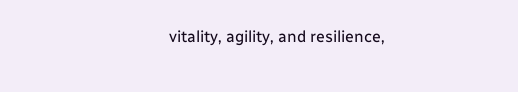vitality, agility, and resilience,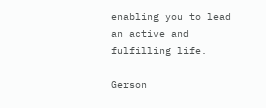enabling you to lead an active and fulfilling life.

Gerson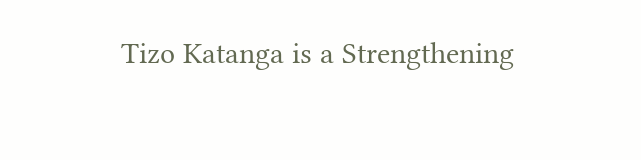Tizo Katanga is a Strengthening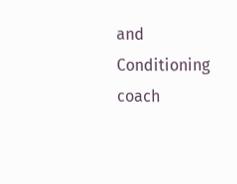and Conditioning coach